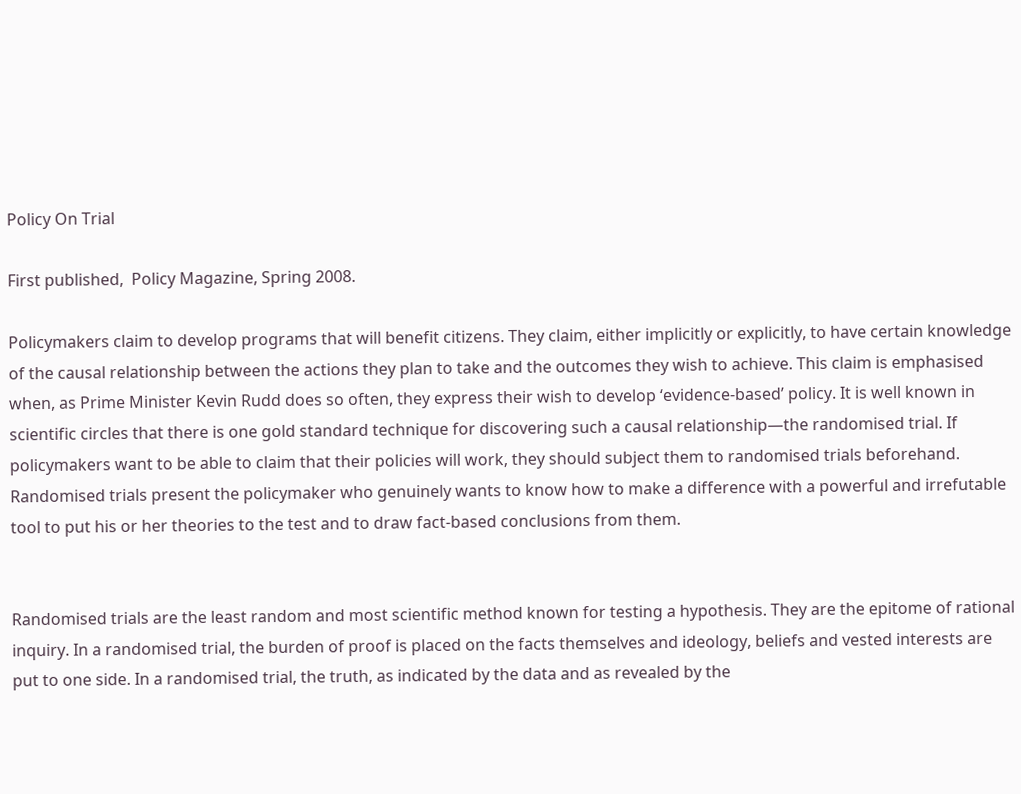Policy On Trial

First published,  Policy Magazine, Spring 2008.

Policymakers claim to develop programs that will benefit citizens. They claim, either implicitly or explicitly, to have certain knowledge of the causal relationship between the actions they plan to take and the outcomes they wish to achieve. This claim is emphasised when, as Prime Minister Kevin Rudd does so often, they express their wish to develop ‘evidence-based’ policy. It is well known in scientific circles that there is one gold standard technique for discovering such a causal relationship—the randomised trial. If policymakers want to be able to claim that their policies will work, they should subject them to randomised trials beforehand. Randomised trials present the policymaker who genuinely wants to know how to make a difference with a powerful and irrefutable tool to put his or her theories to the test and to draw fact-based conclusions from them.


Randomised trials are the least random and most scientific method known for testing a hypothesis. They are the epitome of rational inquiry. In a randomised trial, the burden of proof is placed on the facts themselves and ideology, beliefs and vested interests are put to one side. In a randomised trial, the truth, as indicated by the data and as revealed by the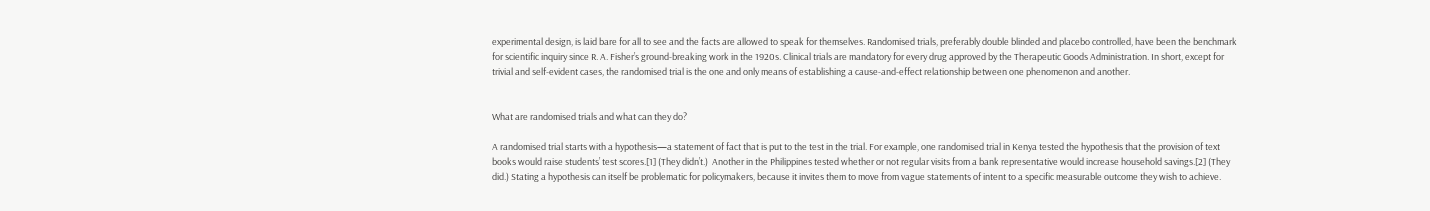experimental design, is laid bare for all to see and the facts are allowed to speak for themselves. Randomised trials, preferably double blinded and placebo controlled, have been the benchmark for scientific inquiry since R. A. Fisher’s ground-breaking work in the 1920s. Clinical trials are mandatory for every drug approved by the Therapeutic Goods Administration. In short, except for trivial and self-evident cases, the randomised trial is the one and only means of establishing a cause-and-effect relationship between one phenomenon and another.


What are randomised trials and what can they do?

A randomised trial starts with a hypothesis—a statement of fact that is put to the test in the trial. For example, one randomised trial in Kenya tested the hypothesis that the provision of text books would raise students’ test scores.[1] (They didn’t.)  Another in the Philippines tested whether or not regular visits from a bank representative would increase household savings.[2] (They did.) Stating a hypothesis can itself be problematic for policymakers, because it invites them to move from vague statements of intent to a specific measurable outcome they wish to achieve.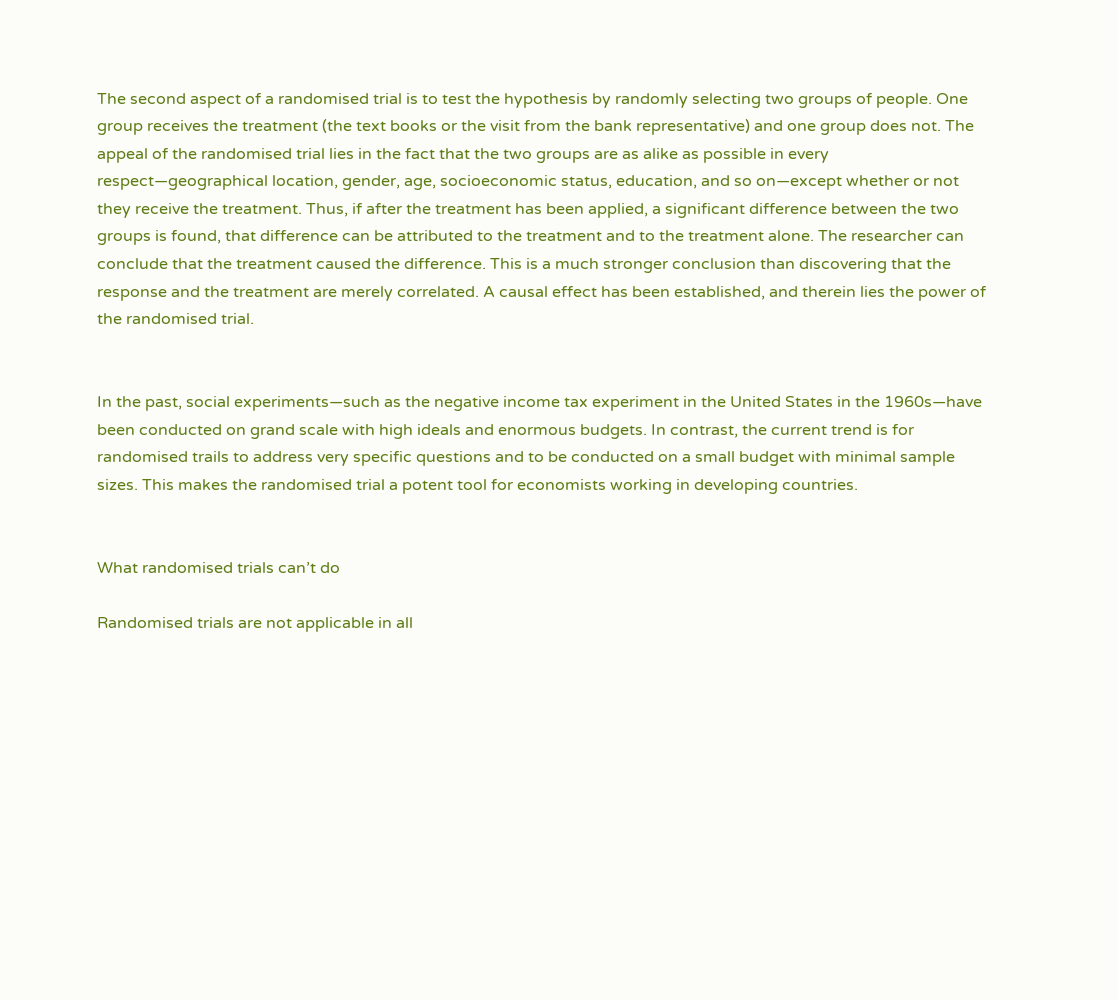The second aspect of a randomised trial is to test the hypothesis by randomly selecting two groups of people. One group receives the treatment (the text books or the visit from the bank representative) and one group does not. The appeal of the randomised trial lies in the fact that the two groups are as alike as possible in every respect—geographical location, gender, age, socioeconomic status, education, and so on—except whether or not they receive the treatment. Thus, if after the treatment has been applied, a significant difference between the two groups is found, that difference can be attributed to the treatment and to the treatment alone. The researcher can conclude that the treatment caused the difference. This is a much stronger conclusion than discovering that the response and the treatment are merely correlated. A causal effect has been established, and therein lies the power of the randomised trial.


In the past, social experiments—such as the negative income tax experiment in the United States in the 1960s—have been conducted on grand scale with high ideals and enormous budgets. In contrast, the current trend is for randomised trails to address very specific questions and to be conducted on a small budget with minimal sample sizes. This makes the randomised trial a potent tool for economists working in developing countries.


What randomised trials can’t do

Randomised trials are not applicable in all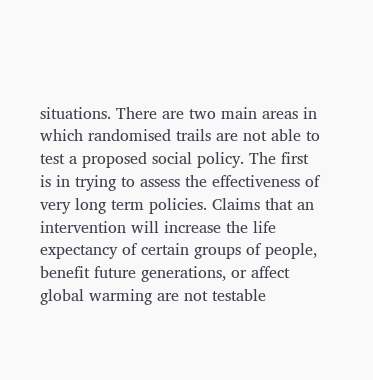situations. There are two main areas in which randomised trails are not able to test a proposed social policy. The first is in trying to assess the effectiveness of very long term policies. Claims that an intervention will increase the life expectancy of certain groups of people, benefit future generations, or affect global warming are not testable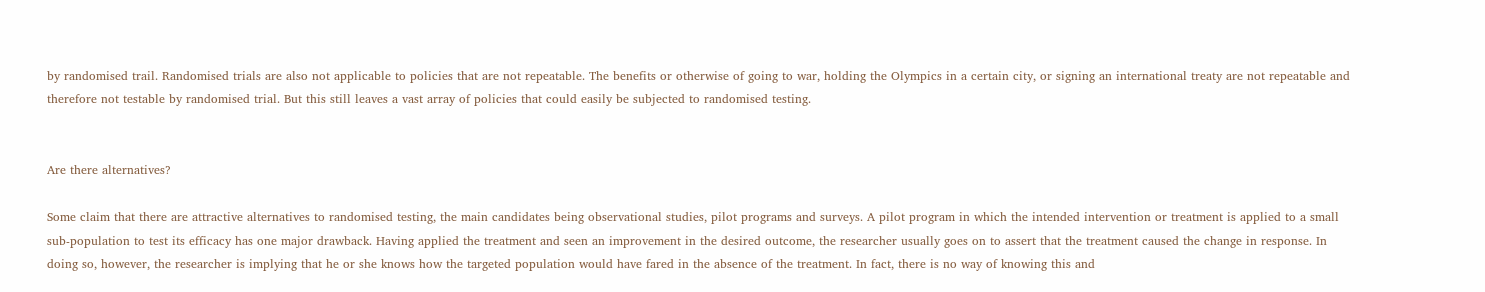by randomised trail. Randomised trials are also not applicable to policies that are not repeatable. The benefits or otherwise of going to war, holding the Olympics in a certain city, or signing an international treaty are not repeatable and therefore not testable by randomised trial. But this still leaves a vast array of policies that could easily be subjected to randomised testing.


Are there alternatives?

Some claim that there are attractive alternatives to randomised testing, the main candidates being observational studies, pilot programs and surveys. A pilot program in which the intended intervention or treatment is applied to a small sub-population to test its efficacy has one major drawback. Having applied the treatment and seen an improvement in the desired outcome, the researcher usually goes on to assert that the treatment caused the change in response. In doing so, however, the researcher is implying that he or she knows how the targeted population would have fared in the absence of the treatment. In fact, there is no way of knowing this and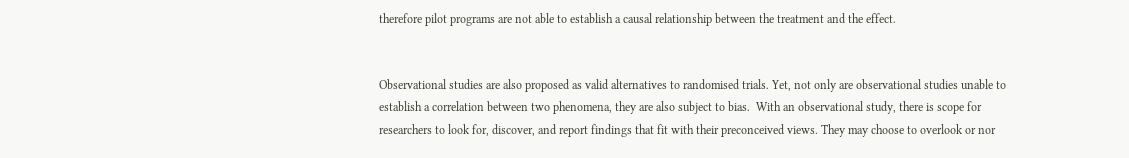therefore pilot programs are not able to establish a causal relationship between the treatment and the effect.


Observational studies are also proposed as valid alternatives to randomised trials. Yet, not only are observational studies unable to establish a correlation between two phenomena, they are also subject to bias.  With an observational study, there is scope for researchers to look for, discover, and report findings that fit with their preconceived views. They may choose to overlook or nor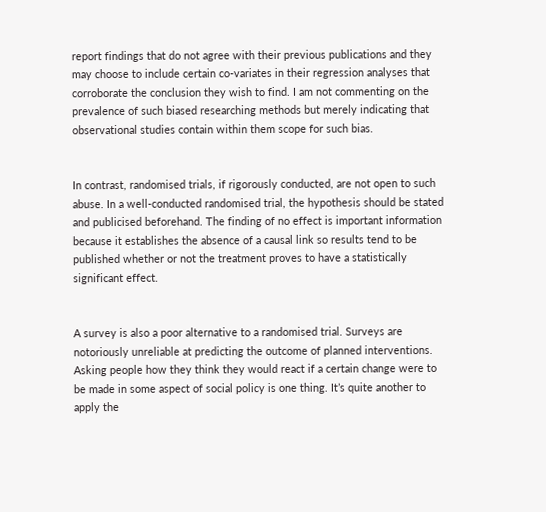report findings that do not agree with their previous publications and they may choose to include certain co-variates in their regression analyses that corroborate the conclusion they wish to find. I am not commenting on the prevalence of such biased researching methods but merely indicating that observational studies contain within them scope for such bias.


In contrast, randomised trials, if rigorously conducted, are not open to such abuse. In a well-conducted randomised trial, the hypothesis should be stated and publicised beforehand. The finding of no effect is important information because it establishes the absence of a causal link so results tend to be published whether or not the treatment proves to have a statistically significant effect.


A survey is also a poor alternative to a randomised trial. Surveys are notoriously unreliable at predicting the outcome of planned interventions. Asking people how they think they would react if a certain change were to be made in some aspect of social policy is one thing. It’s quite another to apply the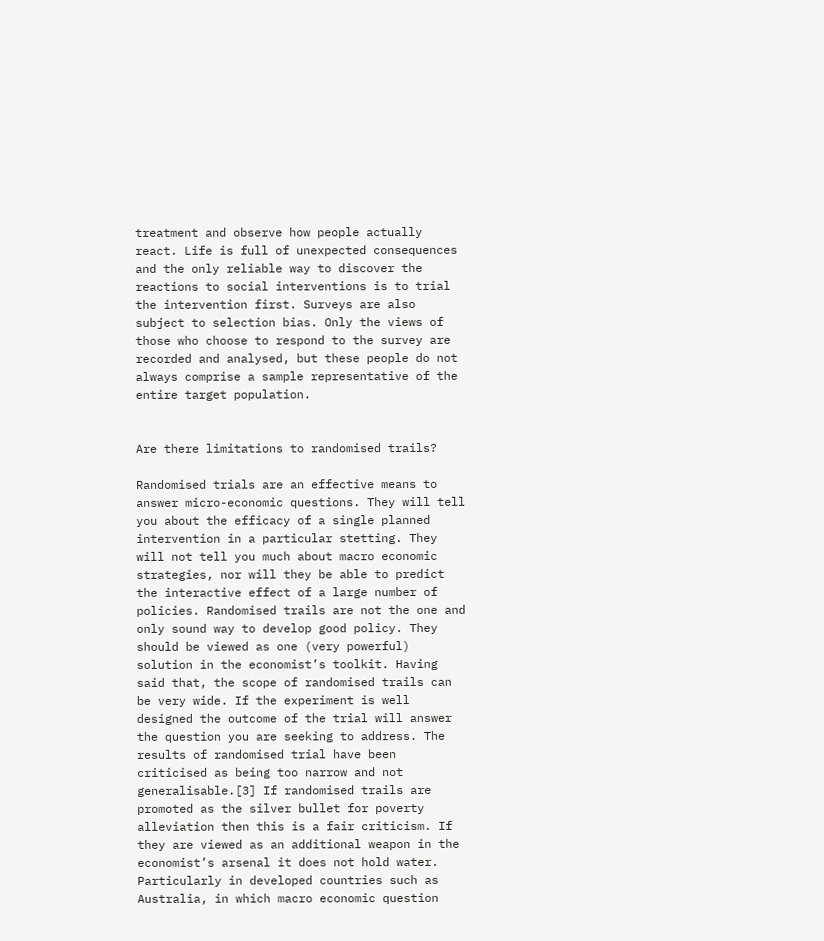treatment and observe how people actually react. Life is full of unexpected consequences and the only reliable way to discover the reactions to social interventions is to trial the intervention first. Surveys are also subject to selection bias. Only the views of those who choose to respond to the survey are recorded and analysed, but these people do not always comprise a sample representative of the entire target population.


Are there limitations to randomised trails?

Randomised trials are an effective means to answer micro-economic questions. They will tell you about the efficacy of a single planned intervention in a particular stetting. They will not tell you much about macro economic strategies, nor will they be able to predict the interactive effect of a large number of policies. Randomised trails are not the one and only sound way to develop good policy. They should be viewed as one (very powerful) solution in the economist’s toolkit. Having said that, the scope of randomised trails can be very wide. If the experiment is well designed the outcome of the trial will answer the question you are seeking to address. The results of randomised trial have been criticised as being too narrow and not generalisable.[3] If randomised trails are promoted as the silver bullet for poverty alleviation then this is a fair criticism. If they are viewed as an additional weapon in the economist’s arsenal it does not hold water. Particularly in developed countries such as Australia, in which macro economic question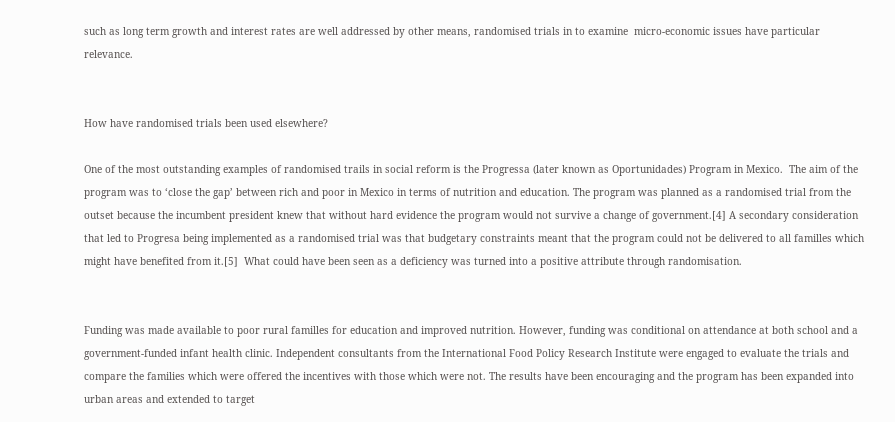such as long term growth and interest rates are well addressed by other means, randomised trials in to examine  micro-economic issues have particular relevance.


How have randomised trials been used elsewhere?

One of the most outstanding examples of randomised trails in social reform is the Progressa (later known as Oportunidades) Program in Mexico.  The aim of the program was to ‘close the gap’ between rich and poor in Mexico in terms of nutrition and education. The program was planned as a randomised trial from the outset because the incumbent president knew that without hard evidence the program would not survive a change of government.[4] A secondary consideration that led to Progresa being implemented as a randomised trial was that budgetary constraints meant that the program could not be delivered to all familles which might have benefited from it.[5]  What could have been seen as a deficiency was turned into a positive attribute through randomisation.


Funding was made available to poor rural familles for education and improved nutrition. However, funding was conditional on attendance at both school and a government-funded infant health clinic. Independent consultants from the International Food Policy Research Institute were engaged to evaluate the trials and compare the families which were offered the incentives with those which were not. The results have been encouraging and the program has been expanded into urban areas and extended to target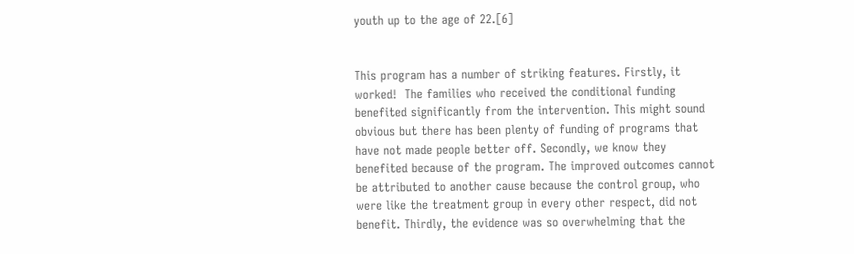youth up to the age of 22.[6]


This program has a number of striking features. Firstly, it worked!  The families who received the conditional funding benefited significantly from the intervention. This might sound obvious but there has been plenty of funding of programs that have not made people better off. Secondly, we know they benefited because of the program. The improved outcomes cannot be attributed to another cause because the control group, who were like the treatment group in every other respect, did not benefit. Thirdly, the evidence was so overwhelming that the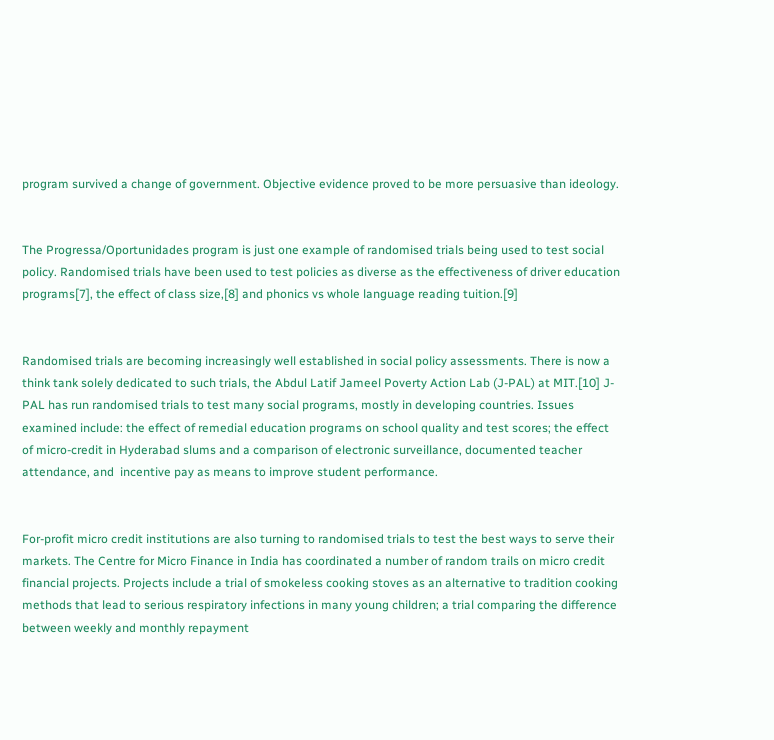program survived a change of government. Objective evidence proved to be more persuasive than ideology.


The Progressa/Oportunidades program is just one example of randomised trials being used to test social policy. Randomised trials have been used to test policies as diverse as the effectiveness of driver education programs[7], the effect of class size,[8] and phonics vs whole language reading tuition.[9]


Randomised trials are becoming increasingly well established in social policy assessments. There is now a think tank solely dedicated to such trials, the Abdul Latif Jameel Poverty Action Lab (J-PAL) at MIT.[10] J-PAL has run randomised trials to test many social programs, mostly in developing countries. Issues examined include: the effect of remedial education programs on school quality and test scores; the effect of micro-credit in Hyderabad slums and a comparison of electronic surveillance, documented teacher attendance, and  incentive pay as means to improve student performance.


For-profit micro credit institutions are also turning to randomised trials to test the best ways to serve their markets. The Centre for Micro Finance in India has coordinated a number of random trails on micro credit financial projects. Projects include a trial of smokeless cooking stoves as an alternative to tradition cooking methods that lead to serious respiratory infections in many young children; a trial comparing the difference between weekly and monthly repayment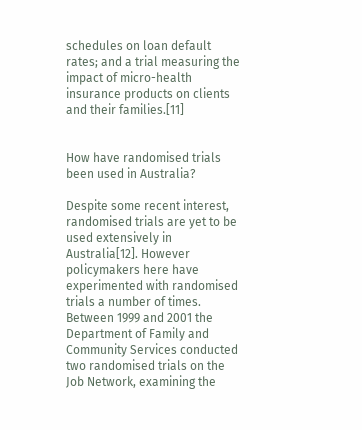schedules on loan default rates; and a trial measuring the impact of micro-health insurance products on clients and their families.[11]


How have randomised trials been used in Australia?

Despite some recent interest, randomised trials are yet to be used extensively in Australia[12]. However policymakers here have experimented with randomised trials a number of times. Between 1999 and 2001 the Department of Family and Community Services conducted two randomised trials on the Job Network, examining the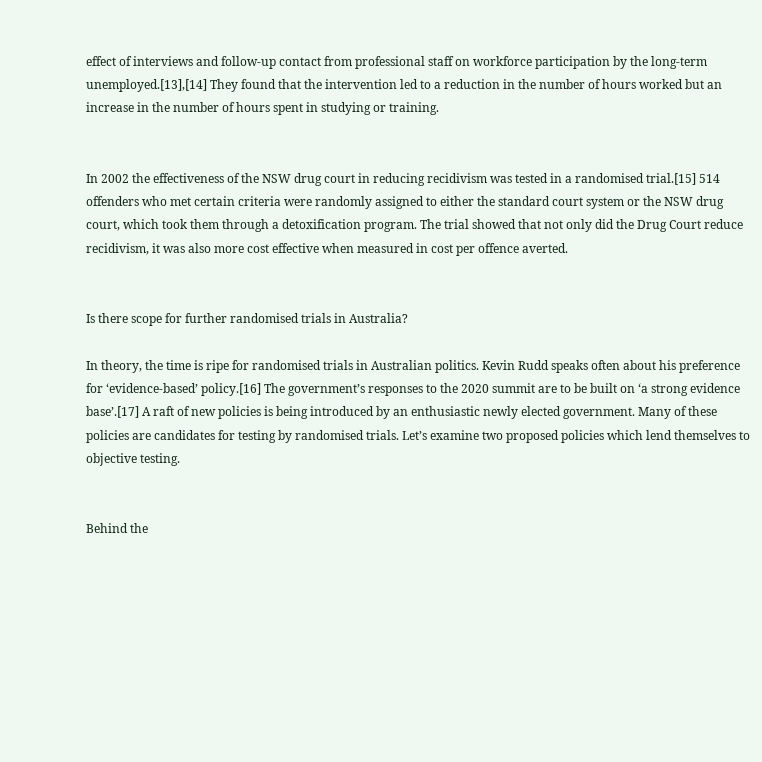effect of interviews and follow-up contact from professional staff on workforce participation by the long-term unemployed.[13],[14] They found that the intervention led to a reduction in the number of hours worked but an increase in the number of hours spent in studying or training.


In 2002 the effectiveness of the NSW drug court in reducing recidivism was tested in a randomised trial.[15] 514 offenders who met certain criteria were randomly assigned to either the standard court system or the NSW drug court, which took them through a detoxification program. The trial showed that not only did the Drug Court reduce recidivism, it was also more cost effective when measured in cost per offence averted.


Is there scope for further randomised trials in Australia?

In theory, the time is ripe for randomised trials in Australian politics. Kevin Rudd speaks often about his preference for ‘evidence-based’ policy.[16] The government’s responses to the 2020 summit are to be built on ‘a strong evidence base’.[17] A raft of new policies is being introduced by an enthusiastic newly elected government. Many of these policies are candidates for testing by randomised trials. Let’s examine two proposed policies which lend themselves to objective testing.


Behind the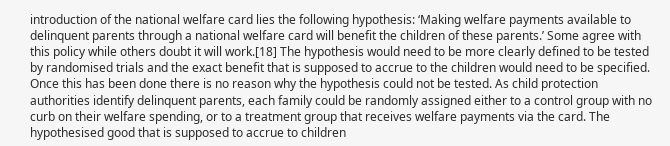introduction of the national welfare card lies the following hypothesis: ‘Making welfare payments available to delinquent parents through a national welfare card will benefit the children of these parents.’ Some agree with this policy while others doubt it will work.[18] The hypothesis would need to be more clearly defined to be tested by randomised trials and the exact benefit that is supposed to accrue to the children would need to be specified. Once this has been done there is no reason why the hypothesis could not be tested. As child protection authorities identify delinquent parents, each family could be randomly assigned either to a control group with no curb on their welfare spending, or to a treatment group that receives welfare payments via the card. The hypothesised good that is supposed to accrue to children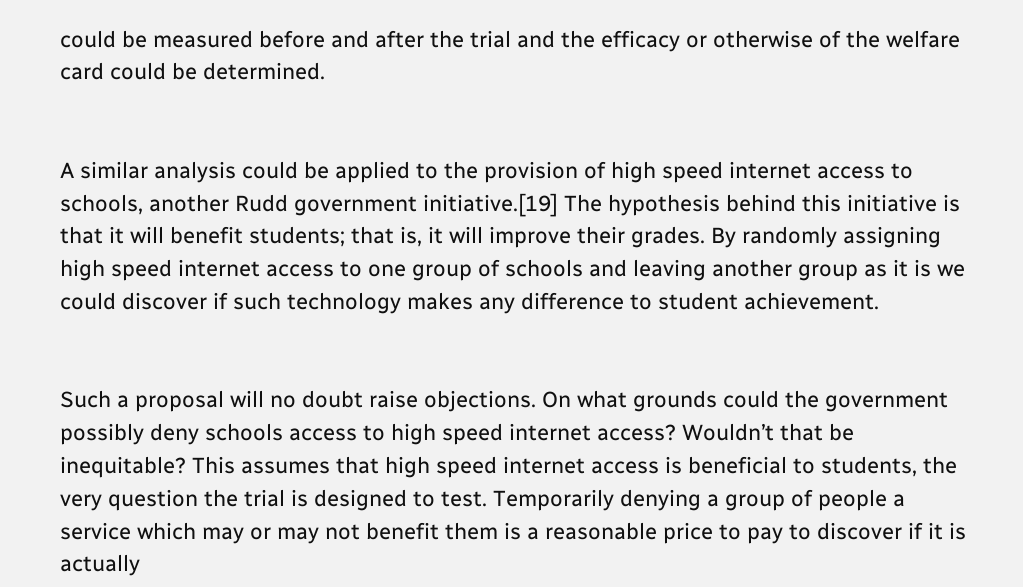could be measured before and after the trial and the efficacy or otherwise of the welfare card could be determined.


A similar analysis could be applied to the provision of high speed internet access to schools, another Rudd government initiative.[19] The hypothesis behind this initiative is that it will benefit students; that is, it will improve their grades. By randomly assigning high speed internet access to one group of schools and leaving another group as it is we could discover if such technology makes any difference to student achievement.


Such a proposal will no doubt raise objections. On what grounds could the government possibly deny schools access to high speed internet access? Wouldn’t that be inequitable? This assumes that high speed internet access is beneficial to students, the very question the trial is designed to test. Temporarily denying a group of people a service which may or may not benefit them is a reasonable price to pay to discover if it is actually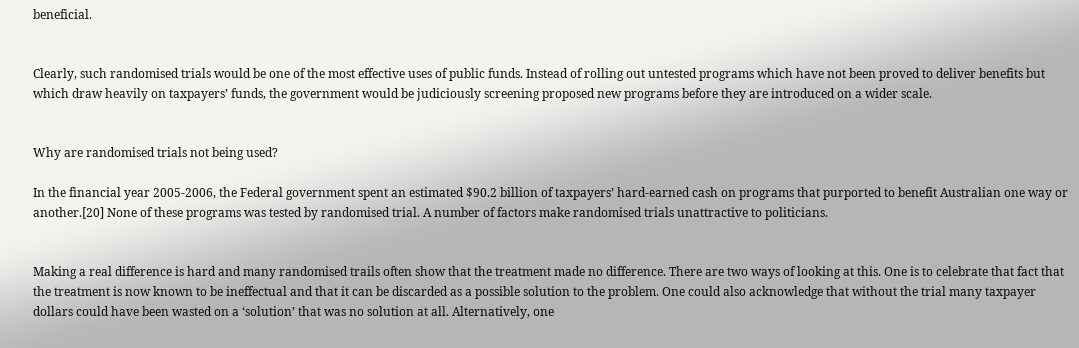beneficial.


Clearly, such randomised trials would be one of the most effective uses of public funds. Instead of rolling out untested programs which have not been proved to deliver benefits but which draw heavily on taxpayers’ funds, the government would be judiciously screening proposed new programs before they are introduced on a wider scale.


Why are randomised trials not being used?

In the financial year 2005-2006, the Federal government spent an estimated $90.2 billion of taxpayers’ hard-earned cash on programs that purported to benefit Australian one way or another.[20] None of these programs was tested by randomised trial. A number of factors make randomised trials unattractive to politicians.


Making a real difference is hard and many randomised trails often show that the treatment made no difference. There are two ways of looking at this. One is to celebrate that fact that the treatment is now known to be ineffectual and that it can be discarded as a possible solution to the problem. One could also acknowledge that without the trial many taxpayer dollars could have been wasted on a ‘solution’ that was no solution at all. Alternatively, one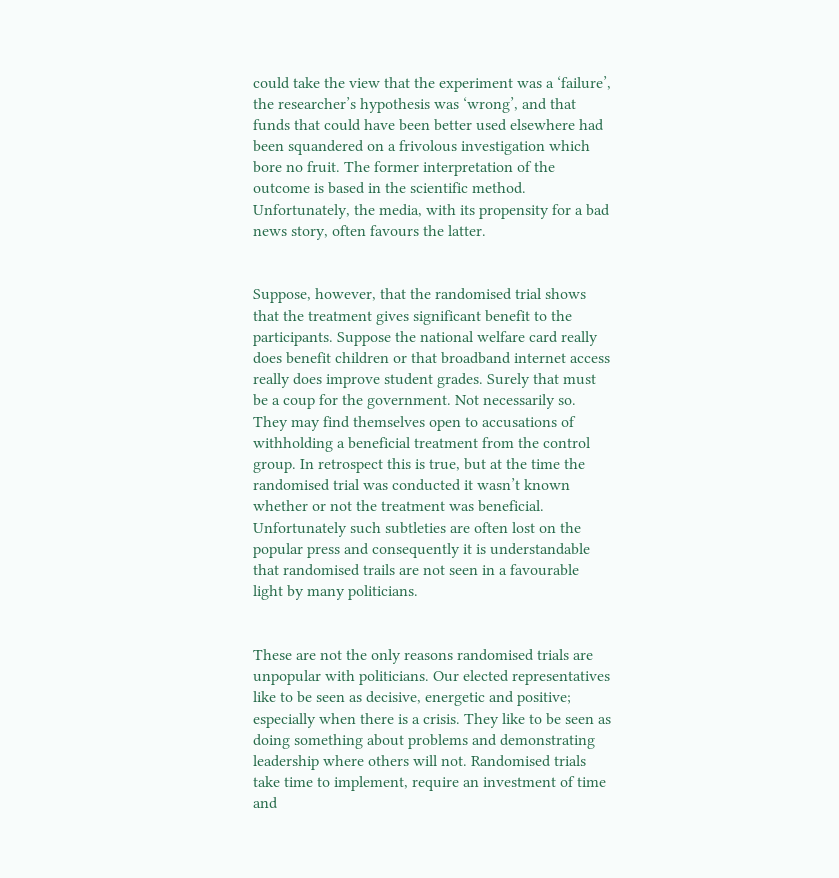could take the view that the experiment was a ‘failure’, the researcher’s hypothesis was ‘wrong’, and that funds that could have been better used elsewhere had been squandered on a frivolous investigation which bore no fruit. The former interpretation of the outcome is based in the scientific method. Unfortunately, the media, with its propensity for a bad news story, often favours the latter.


Suppose, however, that the randomised trial shows that the treatment gives significant benefit to the participants. Suppose the national welfare card really does benefit children or that broadband internet access really does improve student grades. Surely that must be a coup for the government. Not necessarily so. They may find themselves open to accusations of withholding a beneficial treatment from the control group. In retrospect this is true, but at the time the randomised trial was conducted it wasn’t known whether or not the treatment was beneficial. Unfortunately such subtleties are often lost on the popular press and consequently it is understandable that randomised trails are not seen in a favourable light by many politicians.


These are not the only reasons randomised trials are unpopular with politicians. Our elected representatives like to be seen as decisive, energetic and positive; especially when there is a crisis. They like to be seen as doing something about problems and demonstrating leadership where others will not. Randomised trials take time to implement, require an investment of time and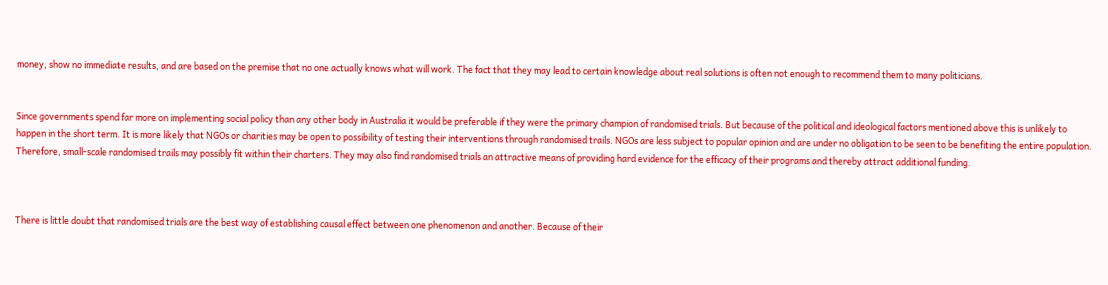money, show no immediate results, and are based on the premise that no one actually knows what will work. The fact that they may lead to certain knowledge about real solutions is often not enough to recommend them to many politicians.


Since governments spend far more on implementing social policy than any other body in Australia it would be preferable if they were the primary champion of randomised trials. But because of the political and ideological factors mentioned above this is unlikely to happen in the short term. It is more likely that NGOs or charities may be open to possibility of testing their interventions through randomised trails. NGOs are less subject to popular opinion and are under no obligation to be seen to be benefiting the entire population. Therefore, small-scale randomised trails may possibly fit within their charters. They may also find randomised trials an attractive means of providing hard evidence for the efficacy of their programs and thereby attract additional funding.



There is little doubt that randomised trials are the best way of establishing causal effect between one phenomenon and another. Because of their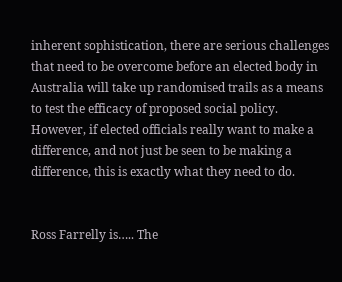inherent sophistication, there are serious challenges that need to be overcome before an elected body in Australia will take up randomised trails as a means to test the efficacy of proposed social policy. However, if elected officials really want to make a difference, and not just be seen to be making a difference, this is exactly what they need to do.


Ross Farrelly is….. The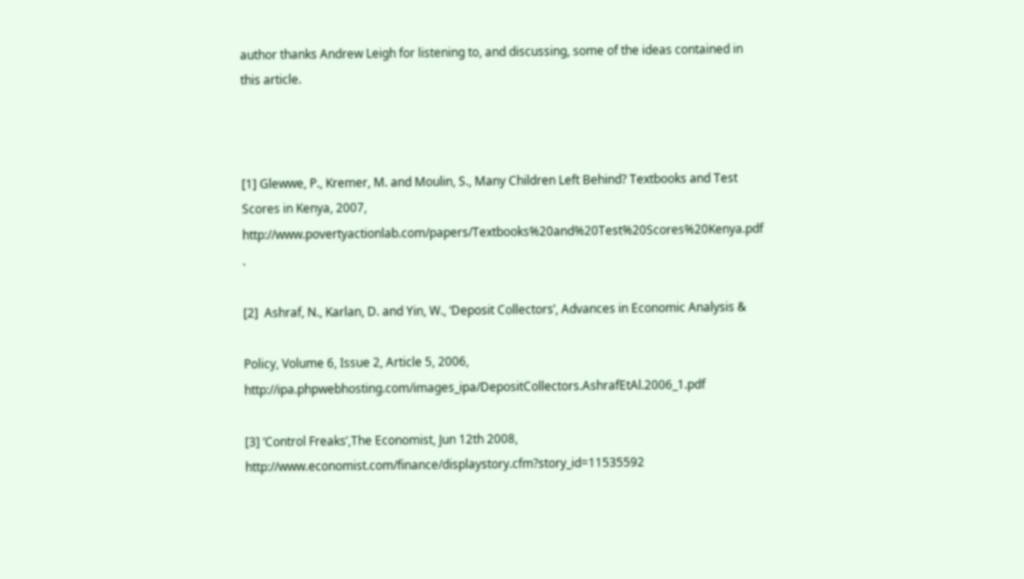author thanks Andrew Leigh for listening to, and discussing, some of the ideas contained in this article.



[1] Glewwe, P., Kremer, M. and Moulin, S., Many Children Left Behind? Textbooks and Test Scores in Kenya, 2007, http://www.povertyactionlab.com/papers/Textbooks%20and%20Test%20Scores%20Kenya.pdf .

[2]  Ashraf, N., Karlan, D. and Yin, W., ‘Deposit Collectors’, Advances in Economic Analysis &

Policy, Volume 6, Issue 2, Article 5, 2006,   http://ipa.phpwebhosting.com/images_ipa/DepositCollectors.AshrafEtAl.2006_1.pdf

[3] ‘Control Freaks’,The Economist, Jun 12th 2008, http://www.economist.com/finance/displaystory.cfm?story_id=11535592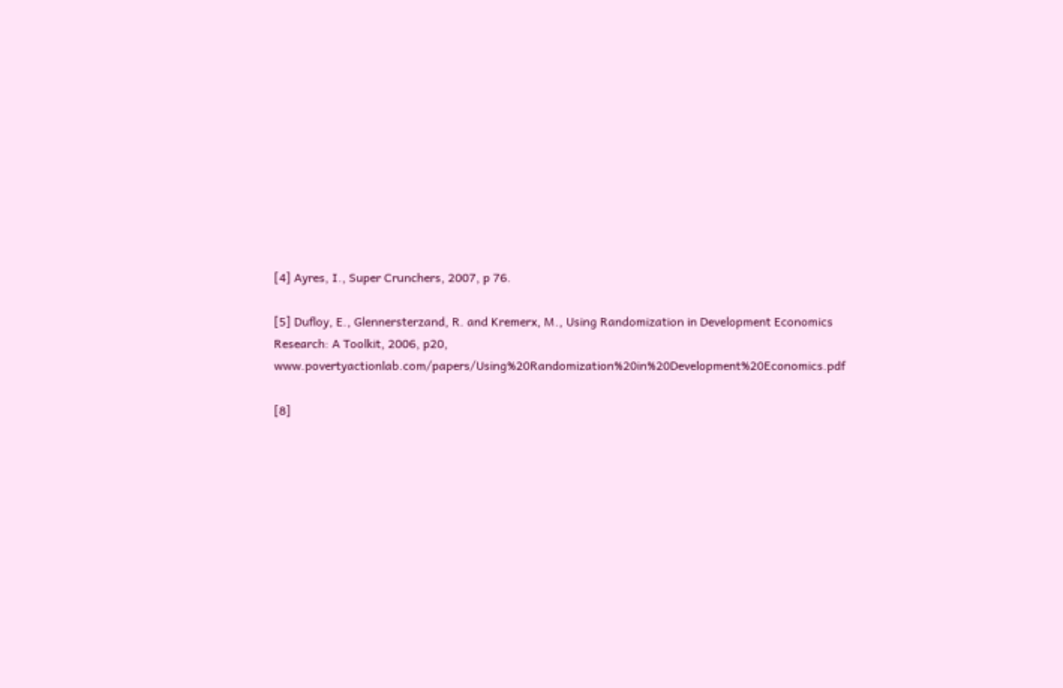[4] Ayres, I., Super Crunchers, 2007, p 76.

[5] Dufloy, E., Glennersterzand, R. and Kremerx, M., Using Randomization in Development Economics Research: A Toolkit, 2006, p20, www.povertyactionlab.com/papers/Using%20Randomization%20in%20Development%20Economics.pdf

[8]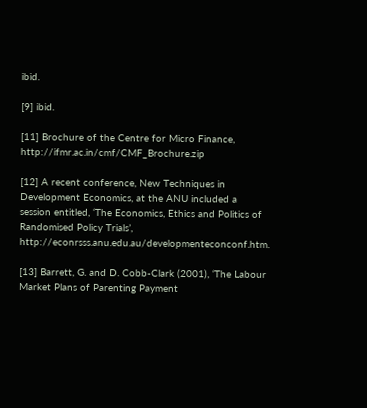ibid.

[9] ibid.

[11] Brochure of the Centre for Micro Finance, http://ifmr.ac.in/cmf/CMF_Brochure.zip

[12] A recent conference, New Techniques in Development Economics, at the ANU included a session entitled, ‘The Economics, Ethics and Politics of Randomised Policy Trials’, http://econrsss.anu.edu.au/developmenteconconf.htm.

[13] Barrett, G. and D. Cobb-Clark (2001), ‘The Labour Market Plans of Parenting Payment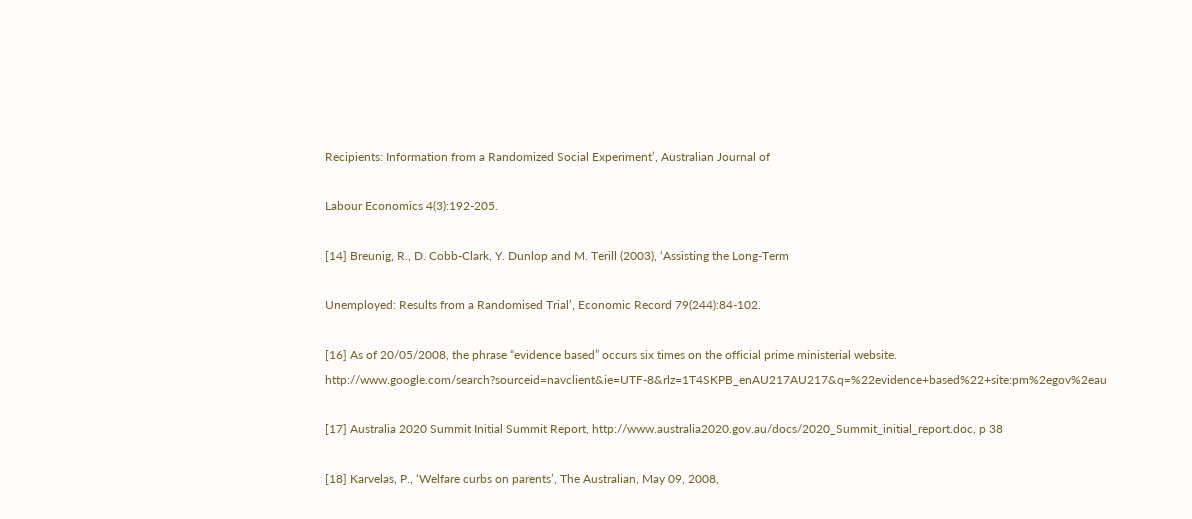Recipients: Information from a Randomized Social Experiment’, Australian Journal of

Labour Economics 4(3):192-205.

[14] Breunig, R., D. Cobb-Clark, Y. Dunlop and M. Terill (2003), ‘Assisting the Long-Term

Unemployed: Results from a Randomised Trial’, Economic Record 79(244):84-102.

[16] As of 20/05/2008, the phrase “evidence based” occurs six times on the official prime ministerial website. http://www.google.com/search?sourceid=navclient&ie=UTF-8&rlz=1T4SKPB_enAU217AU217&q=%22evidence+based%22+site:pm%2egov%2eau

[17] Australia 2020 Summit Initial Summit Report, http://www.australia2020.gov.au/docs/2020_Summit_initial_report.doc, p 38

[18] Karvelas, P., ‘Welfare curbs on parents’, The Australian, May 09, 2008,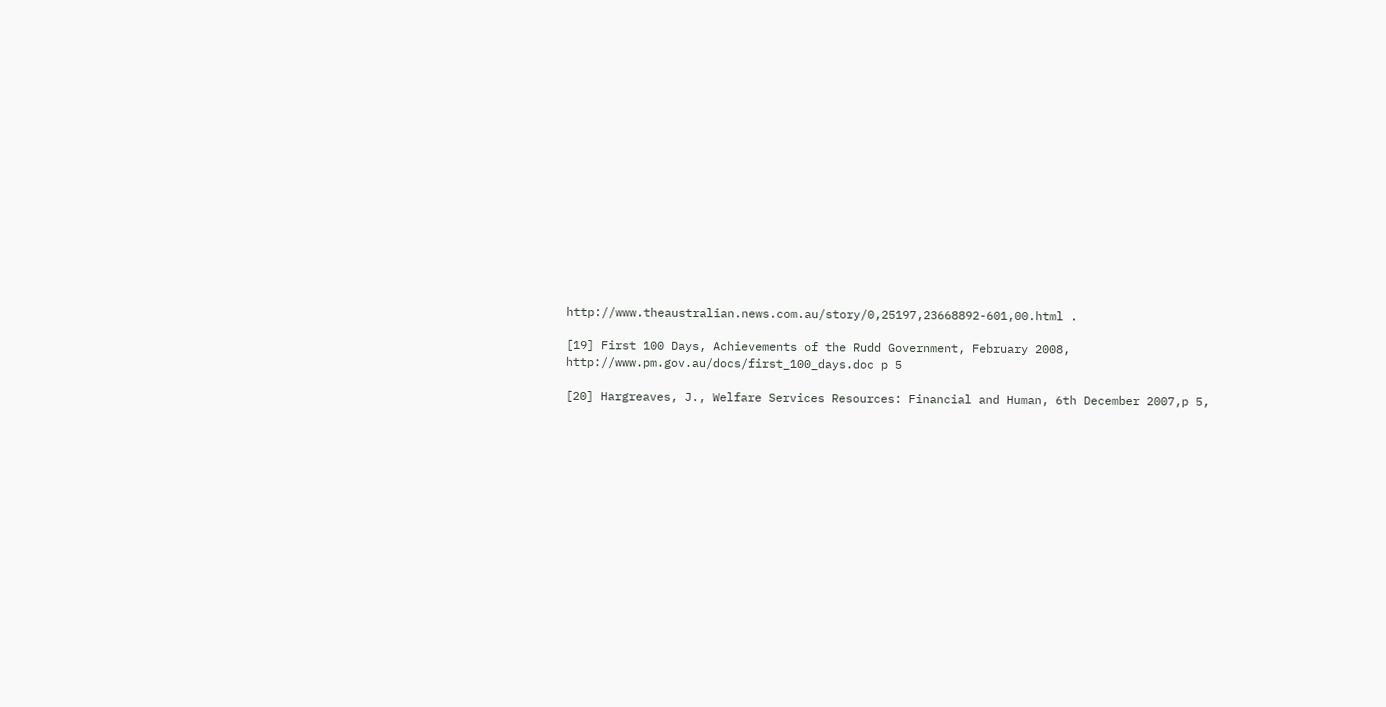http://www.theaustralian.news.com.au/story/0,25197,23668892-601,00.html .

[19] First 100 Days, Achievements of the Rudd Government, February 2008,   http://www.pm.gov.au/docs/first_100_days.doc p 5

[20] Hargreaves, J., Welfare Services Resources: Financial and Human, 6th December 2007,p 5,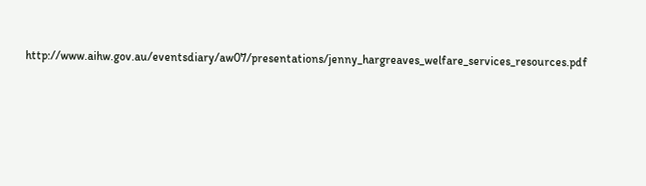http://www.aihw.gov.au/eventsdiary/aw07/presentations/jenny_hargreaves_welfare_services_resources.pdf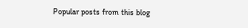Popular posts from this blog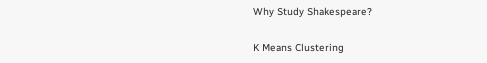Why Study Shakespeare?

K Means Clustering